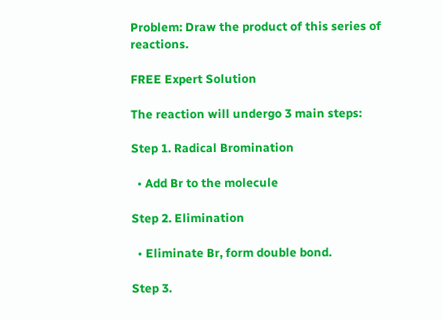Problem: Draw the product of this series of reactions.

FREE Expert Solution

The reaction will undergo 3 main steps:

Step 1. Radical Bromination

  • Add Br to the molecule

Step 2. Elimination

  • Eliminate Br, form double bond.

Step 3.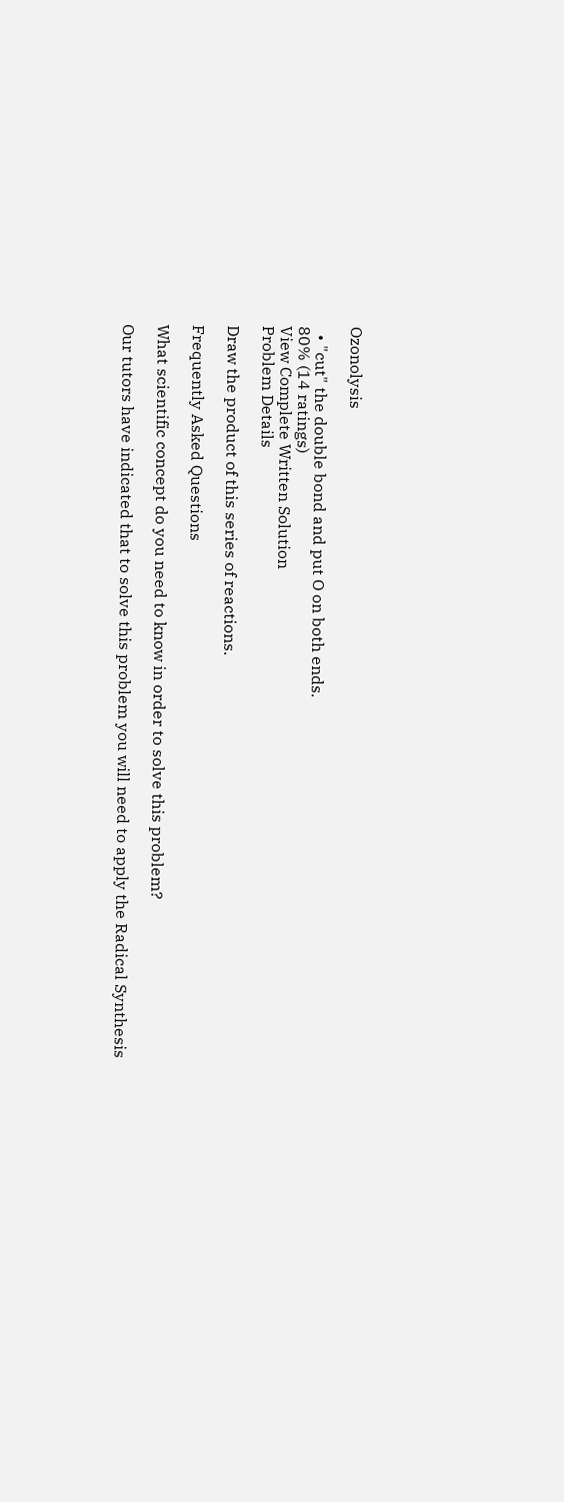Ozonolysis

  • "cut" the double bond and put O on both ends.
80% (14 ratings)
View Complete Written Solution
Problem Details

Draw the product of this series of reactions.

Frequently Asked Questions

What scientific concept do you need to know in order to solve this problem?

Our tutors have indicated that to solve this problem you will need to apply the Radical Synthesis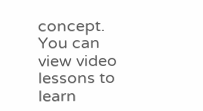concept. You can view video lessons to learn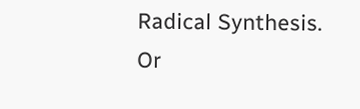Radical Synthesis. Or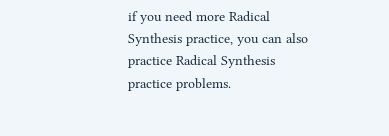if you need more Radical Synthesis practice, you can also practice Radical Synthesis practice problems.